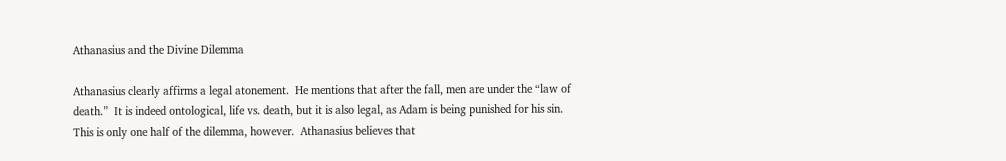Athanasius and the Divine Dilemma

Athanasius clearly affirms a legal atonement.  He mentions that after the fall, men are under the “law of death.”  It is indeed ontological, life vs. death, but it is also legal, as Adam is being punished for his sin.  This is only one half of the dilemma, however.  Athanasius believes that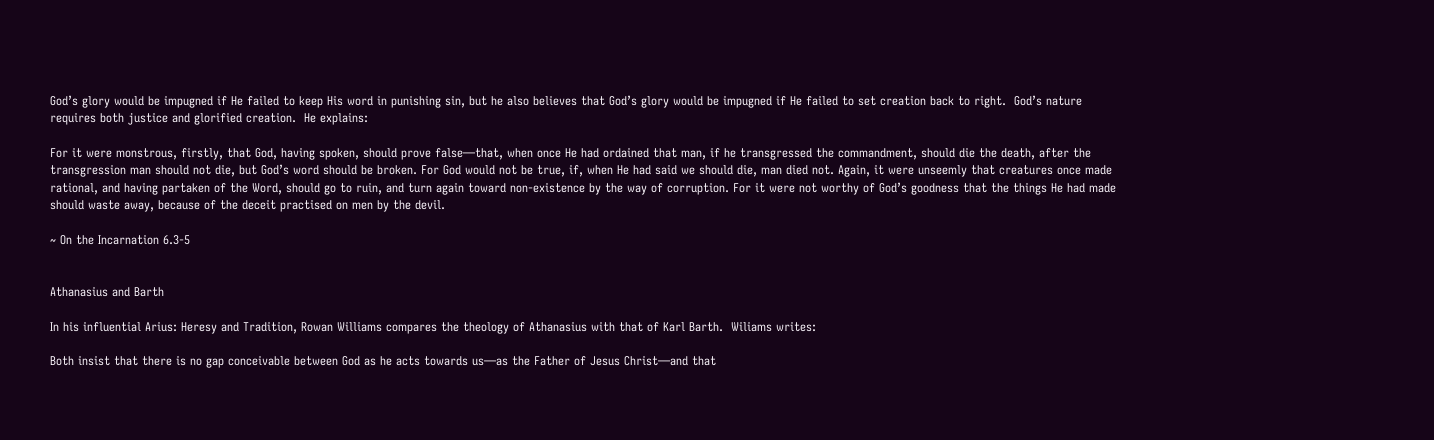God’s glory would be impugned if He failed to keep His word in punishing sin, but he also believes that God’s glory would be impugned if He failed to set creation back to right.  God’s nature requires both justice and glorified creation.  He explains:

For it were monstrous, firstly, that God, having spoken, should prove false—that, when once He had ordained that man, if he transgressed the commandment, should die the death, after the transgression man should not die, but God’s word should be broken. For God would not be true, if, when He had said we should die, man died not. Again, it were unseemly that creatures once made rational, and having partaken of the Word, should go to ruin, and turn again toward non-existence by the way of corruption. For it were not worthy of God’s goodness that the things He had made should waste away, because of the deceit practised on men by the devil.

~ On the Incarnation 6.3-5


Athanasius and Barth

In his influential Arius: Heresy and Tradition, Rowan Williams compares the theology of Athanasius with that of Karl Barth.  Wiliams writes:

Both insist that there is no gap conceivable between God as he acts towards us—as the Father of Jesus Christ—and that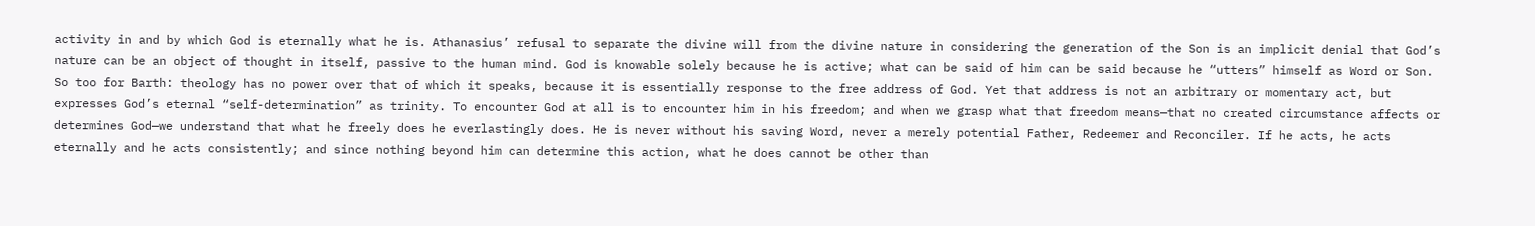activity in and by which God is eternally what he is. Athanasius’ refusal to separate the divine will from the divine nature in considering the generation of the Son is an implicit denial that God’s nature can be an object of thought in itself, passive to the human mind. God is knowable solely because he is active; what can be said of him can be said because he “utters” himself as Word or Son. So too for Barth: theology has no power over that of which it speaks, because it is essentially response to the free address of God. Yet that address is not an arbitrary or momentary act, but expresses God’s eternal “self-determination” as trinity. To encounter God at all is to encounter him in his freedom; and when we grasp what that freedom means—that no created circumstance affects or determines God—we understand that what he freely does he everlastingly does. He is never without his saving Word, never a merely potential Father, Redeemer and Reconciler. If he acts, he acts eternally and he acts consistently; and since nothing beyond him can determine this action, what he does cannot be other than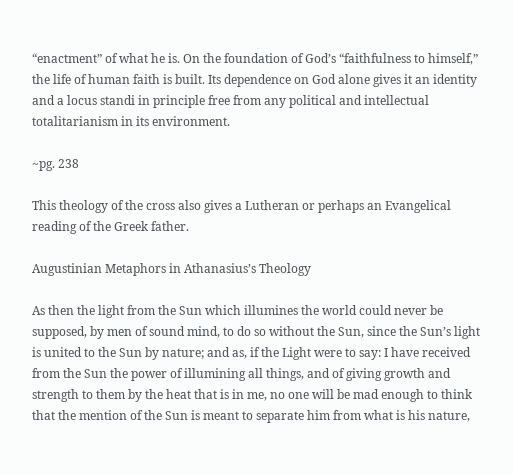“enactment” of what he is. On the foundation of God’s “faithfulness to himself,” the life of human faith is built. Its dependence on God alone gives it an identity and a locus standi in principle free from any political and intellectual totalitarianism in its environment.

~pg. 238

This theology of the cross also gives a Lutheran or perhaps an Evangelical reading of the Greek father.

Augustinian Metaphors in Athanasius’s Theology

As then the light from the Sun which illumines the world could never be supposed, by men of sound mind, to do so without the Sun, since the Sun’s light is united to the Sun by nature; and as, if the Light were to say: I have received from the Sun the power of illumining all things, and of giving growth and strength to them by the heat that is in me, no one will be mad enough to think that the mention of the Sun is meant to separate him from what is his nature,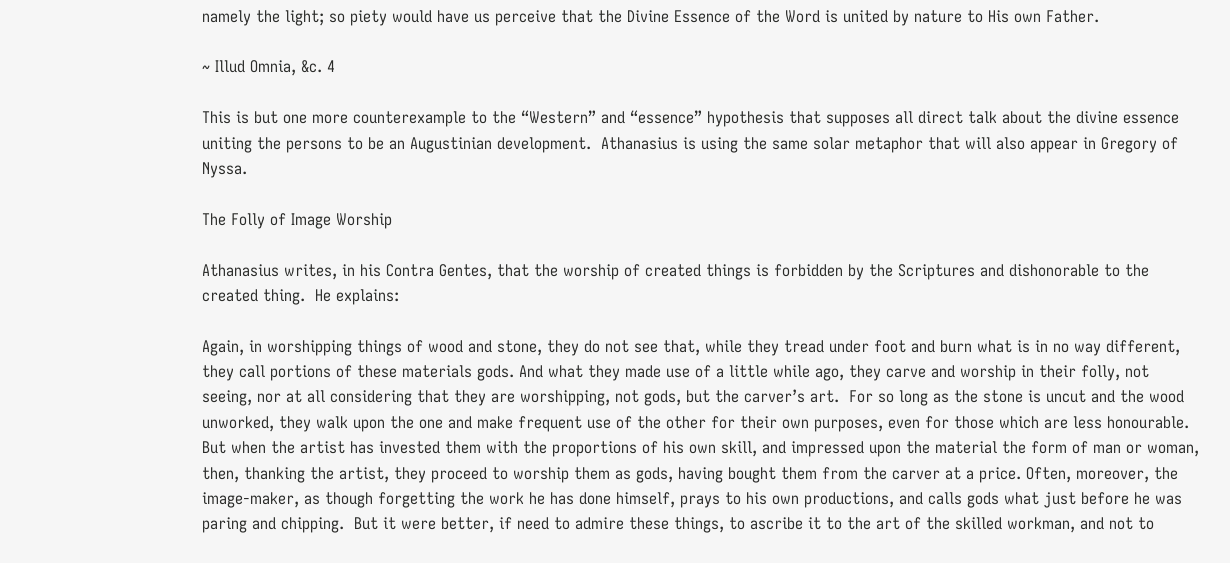namely the light; so piety would have us perceive that the Divine Essence of the Word is united by nature to His own Father.

~ Illud Omnia, &c. 4

This is but one more counterexample to the “Western” and “essence” hypothesis that supposes all direct talk about the divine essence uniting the persons to be an Augustinian development.  Athanasius is using the same solar metaphor that will also appear in Gregory of Nyssa.

The Folly of Image Worship

Athanasius writes, in his Contra Gentes, that the worship of created things is forbidden by the Scriptures and dishonorable to the created thing.  He explains:

Again, in worshipping things of wood and stone, they do not see that, while they tread under foot and burn what is in no way different, they call portions of these materials gods. And what they made use of a little while ago, they carve and worship in their folly, not seeing, nor at all considering that they are worshipping, not gods, but the carver’s art.  For so long as the stone is uncut and the wood unworked, they walk upon the one and make frequent use of the other for their own purposes, even for those which are less honourable. But when the artist has invested them with the proportions of his own skill, and impressed upon the material the form of man or woman, then, thanking the artist, they proceed to worship them as gods, having bought them from the carver at a price. Often, moreover, the image-maker, as though forgetting the work he has done himself, prays to his own productions, and calls gods what just before he was paring and chipping.  But it were better, if need to admire these things, to ascribe it to the art of the skilled workman, and not to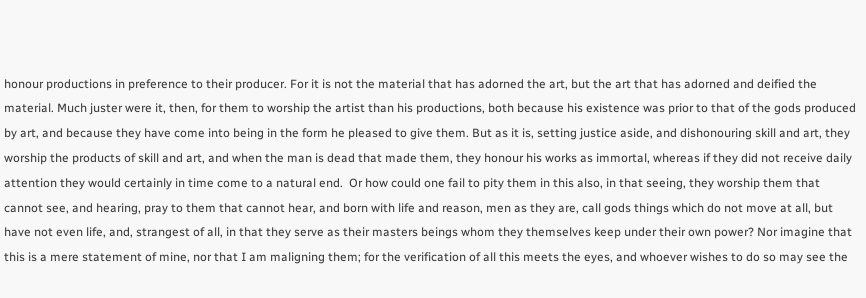honour productions in preference to their producer. For it is not the material that has adorned the art, but the art that has adorned and deified the material. Much juster were it, then, for them to worship the artist than his productions, both because his existence was prior to that of the gods produced by art, and because they have come into being in the form he pleased to give them. But as it is, setting justice aside, and dishonouring skill and art, they worship the products of skill and art, and when the man is dead that made them, they honour his works as immortal, whereas if they did not receive daily attention they would certainly in time come to a natural end.  Or how could one fail to pity them in this also, in that seeing, they worship them that cannot see, and hearing, pray to them that cannot hear, and born with life and reason, men as they are, call gods things which do not move at all, but have not even life, and, strangest of all, in that they serve as their masters beings whom they themselves keep under their own power? Nor imagine that this is a mere statement of mine, nor that I am maligning them; for the verification of all this meets the eyes, and whoever wishes to do so may see the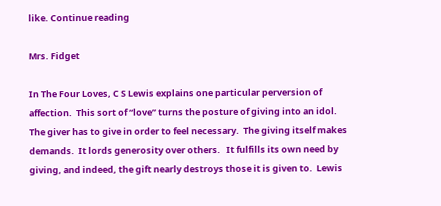like. Continue reading

Mrs. Fidget

In The Four Loves, C S Lewis explains one particular perversion of affection.  This sort of “love” turns the posture of giving into an idol.  The giver has to give in order to feel necessary.  The giving itself makes demands.  It lords generosity over others.   It fulfills its own need by giving, and indeed, the gift nearly destroys those it is given to.  Lewis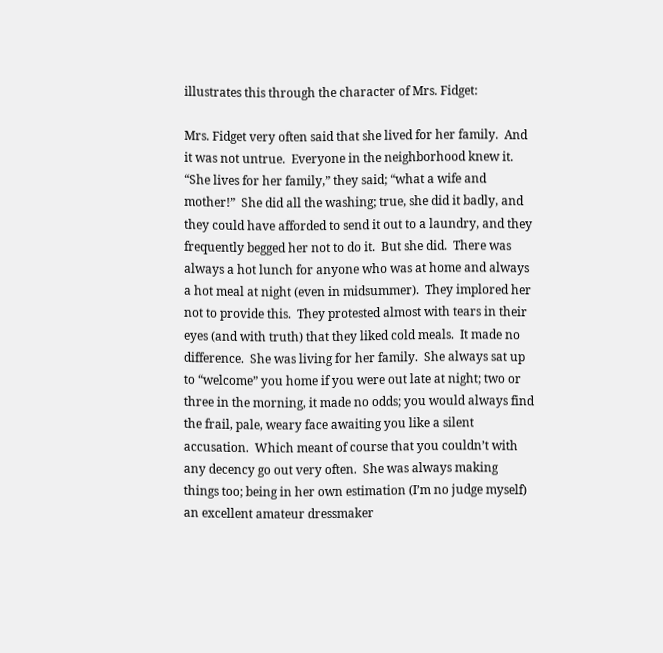illustrates this through the character of Mrs. Fidget:

Mrs. Fidget very often said that she lived for her family.  And it was not untrue.  Everyone in the neighborhood knew it.  “She lives for her family,” they said; “what a wife and mother!”  She did all the washing; true, she did it badly, and they could have afforded to send it out to a laundry, and they frequently begged her not to do it.  But she did.  There was always a hot lunch for anyone who was at home and always a hot meal at night (even in midsummer).  They implored her not to provide this.  They protested almost with tears in their eyes (and with truth) that they liked cold meals.  It made no difference.  She was living for her family.  She always sat up to “welcome” you home if you were out late at night; two or three in the morning, it made no odds; you would always find the frail, pale, weary face awaiting you like a silent accusation.  Which meant of course that you couldn’t with any decency go out very often.  She was always making things too; being in her own estimation (I’m no judge myself) an excellent amateur dressmaker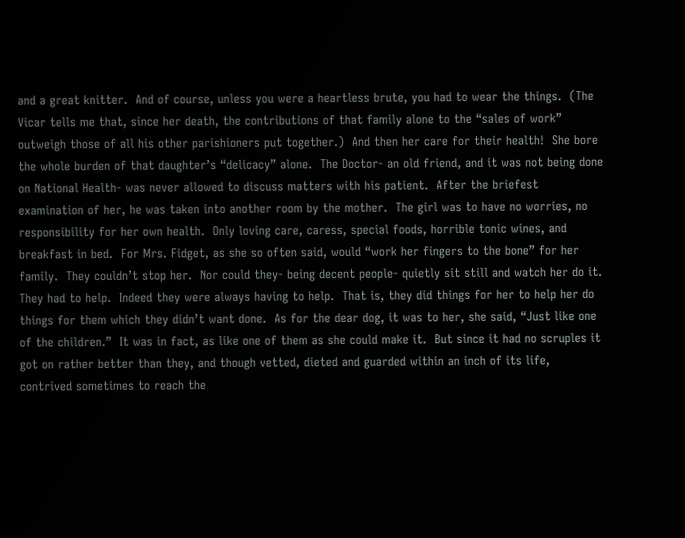and a great knitter.  And of course, unless you were a heartless brute, you had to wear the things.  (The Vicar tells me that, since her death, the contributions of that family alone to the “sales of work” outweigh those of all his other parishioners put together.)  And then her care for their health!  She bore the whole burden of that daughter’s “delicacy” alone.  The Doctor- an old friend, and it was not being done on National Health- was never allowed to discuss matters with his patient.  After the briefest examination of her, he was taken into another room by the mother.  The girl was to have no worries, no responsibility for her own health.  Only loving care, caress, special foods, horrible tonic wines, and breakfast in bed.  For Mrs. Fidget, as she so often said, would “work her fingers to the bone” for her family.  They couldn’t stop her.  Nor could they- being decent people- quietly sit still and watch her do it.  They had to help.  Indeed they were always having to help.  That is, they did things for her to help her do things for them which they didn’t want done.  As for the dear dog, it was to her, she said, “Just like one of the children.”  It was in fact, as like one of them as she could make it.  But since it had no scruples it got on rather better than they, and though vetted, dieted and guarded within an inch of its life, contrived sometimes to reach the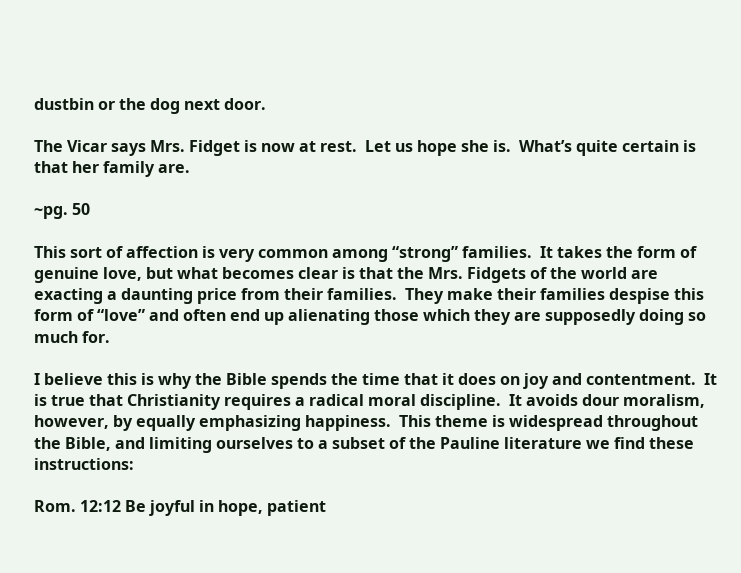dustbin or the dog next door.

The Vicar says Mrs. Fidget is now at rest.  Let us hope she is.  What’s quite certain is that her family are.

~pg. 50

This sort of affection is very common among “strong” families.  It takes the form of genuine love, but what becomes clear is that the Mrs. Fidgets of the world are exacting a daunting price from their families.  They make their families despise this form of “love” and often end up alienating those which they are supposedly doing so much for.

I believe this is why the Bible spends the time that it does on joy and contentment.  It is true that Christianity requires a radical moral discipline.  It avoids dour moralism, however, by equally emphasizing happiness.  This theme is widespread throughout the Bible, and limiting ourselves to a subset of the Pauline literature we find these instructions:

Rom. 12:12 Be joyful in hope, patient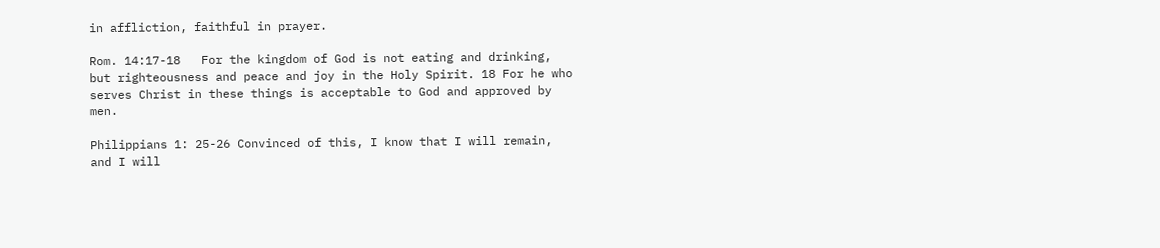in affliction, faithful in prayer.

Rom. 14:17-18   For the kingdom of God is not eating and drinking, but righteousness and peace and joy in the Holy Spirit. 18 For he who serves Christ in these things is acceptable to God and approved by men.

Philippians 1: 25-26 Convinced of this, I know that I will remain, and I will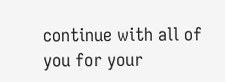continue with all of you for your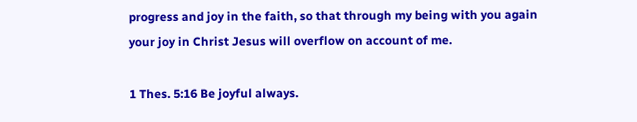progress and joy in the faith, so that through my being with you again your joy in Christ Jesus will overflow on account of me.

1 Thes. 5:16 Be joyful always.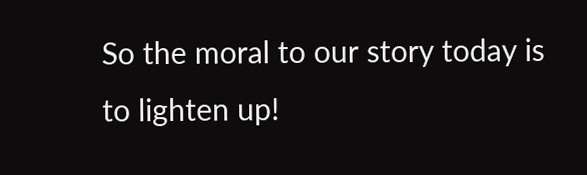So the moral to our story today is to lighten up!